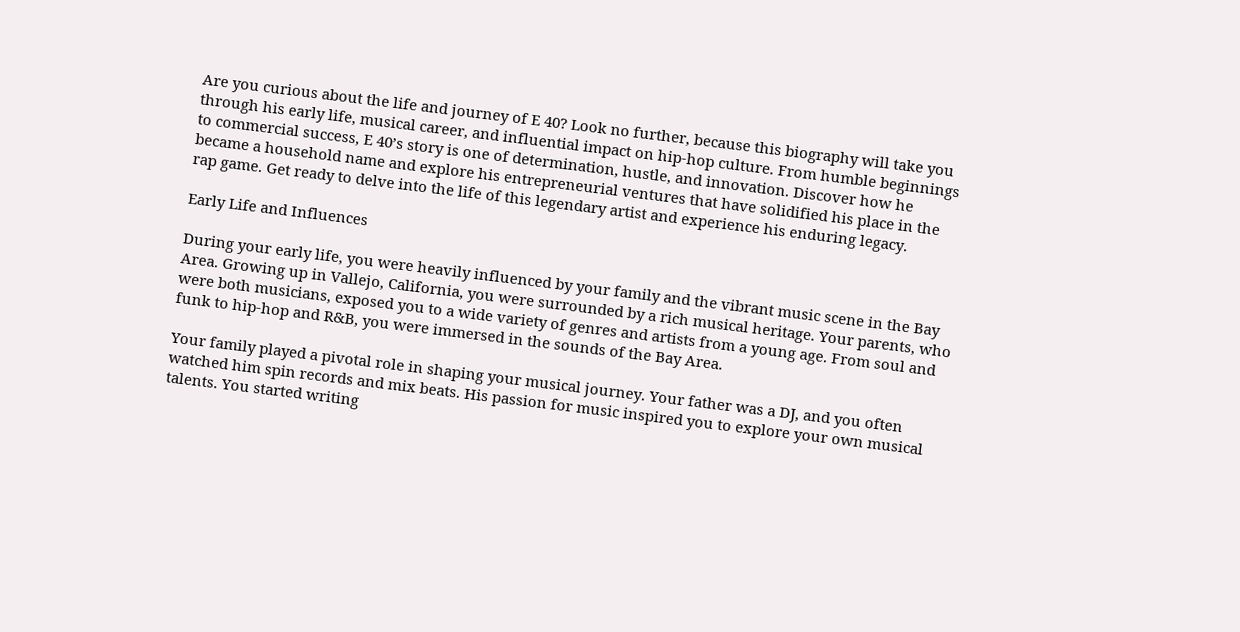Are you curious about the life and journey of E 40? Look no further, because this biography will take you through his early life, musical career, and influential impact on hip-hop culture. From humble beginnings to commercial success, E 40’s story is one of determination, hustle, and innovation. Discover how he became a household name and explore his entrepreneurial ventures that have solidified his place in the rap game. Get ready to delve into the life of this legendary artist and experience his enduring legacy.

Early Life and Influences

During your early life, you were heavily influenced by your family and the vibrant music scene in the Bay Area. Growing up in Vallejo, California, you were surrounded by a rich musical heritage. Your parents, who were both musicians, exposed you to a wide variety of genres and artists from a young age. From soul and funk to hip-hop and R&B, you were immersed in the sounds of the Bay Area.

Your family played a pivotal role in shaping your musical journey. Your father was a DJ, and you often watched him spin records and mix beats. His passion for music inspired you to explore your own musical talents. You started writing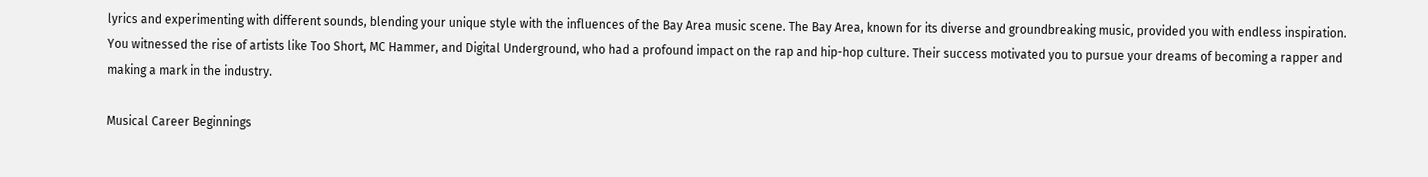lyrics and experimenting with different sounds, blending your unique style with the influences of the Bay Area music scene. The Bay Area, known for its diverse and groundbreaking music, provided you with endless inspiration. You witnessed the rise of artists like Too Short, MC Hammer, and Digital Underground, who had a profound impact on the rap and hip-hop culture. Their success motivated you to pursue your dreams of becoming a rapper and making a mark in the industry.

Musical Career Beginnings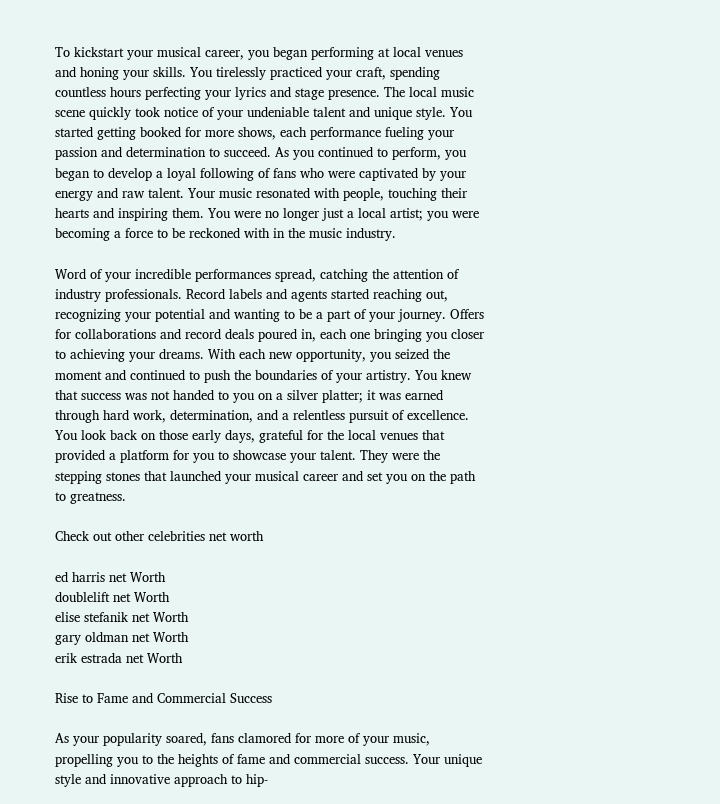To kickstart your musical career, you began performing at local venues and honing your skills. You tirelessly practiced your craft, spending countless hours perfecting your lyrics and stage presence. The local music scene quickly took notice of your undeniable talent and unique style. You started getting booked for more shows, each performance fueling your passion and determination to succeed. As you continued to perform, you began to develop a loyal following of fans who were captivated by your energy and raw talent. Your music resonated with people, touching their hearts and inspiring them. You were no longer just a local artist; you were becoming a force to be reckoned with in the music industry.

Word of your incredible performances spread, catching the attention of industry professionals. Record labels and agents started reaching out, recognizing your potential and wanting to be a part of your journey. Offers for collaborations and record deals poured in, each one bringing you closer to achieving your dreams. With each new opportunity, you seized the moment and continued to push the boundaries of your artistry. You knew that success was not handed to you on a silver platter; it was earned through hard work, determination, and a relentless pursuit of excellence. You look back on those early days, grateful for the local venues that provided a platform for you to showcase your talent. They were the stepping stones that launched your musical career and set you on the path to greatness.

Check out other celebrities net worth

ed harris net Worth
doublelift net Worth
elise stefanik net Worth
gary oldman net Worth
erik estrada net Worth

Rise to Fame and Commercial Success

As your popularity soared, fans clamored for more of your music, propelling you to the heights of fame and commercial success. Your unique style and innovative approach to hip-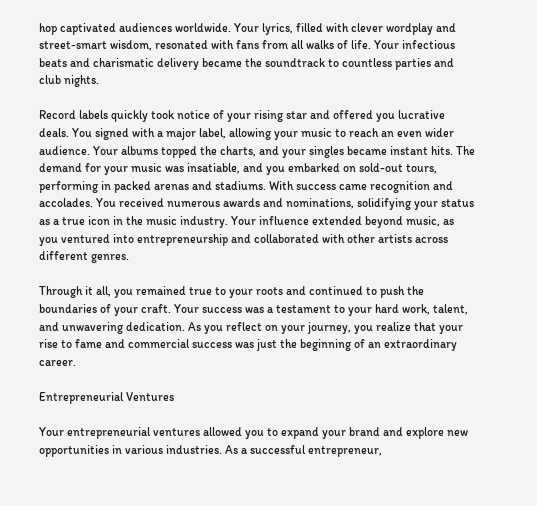hop captivated audiences worldwide. Your lyrics, filled with clever wordplay and street-smart wisdom, resonated with fans from all walks of life. Your infectious beats and charismatic delivery became the soundtrack to countless parties and club nights.

Record labels quickly took notice of your rising star and offered you lucrative deals. You signed with a major label, allowing your music to reach an even wider audience. Your albums topped the charts, and your singles became instant hits. The demand for your music was insatiable, and you embarked on sold-out tours, performing in packed arenas and stadiums. With success came recognition and accolades. You received numerous awards and nominations, solidifying your status as a true icon in the music industry. Your influence extended beyond music, as you ventured into entrepreneurship and collaborated with other artists across different genres.

Through it all, you remained true to your roots and continued to push the boundaries of your craft. Your success was a testament to your hard work, talent, and unwavering dedication. As you reflect on your journey, you realize that your rise to fame and commercial success was just the beginning of an extraordinary career.

Entrepreneurial Ventures

Your entrepreneurial ventures allowed you to expand your brand and explore new opportunities in various industries. As a successful entrepreneur,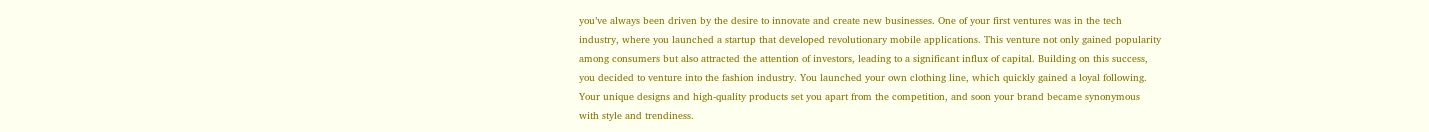you’ve always been driven by the desire to innovate and create new businesses. One of your first ventures was in the tech industry, where you launched a startup that developed revolutionary mobile applications. This venture not only gained popularity among consumers but also attracted the attention of investors, leading to a significant influx of capital. Building on this success, you decided to venture into the fashion industry. You launched your own clothing line, which quickly gained a loyal following. Your unique designs and high-quality products set you apart from the competition, and soon your brand became synonymous with style and trendiness.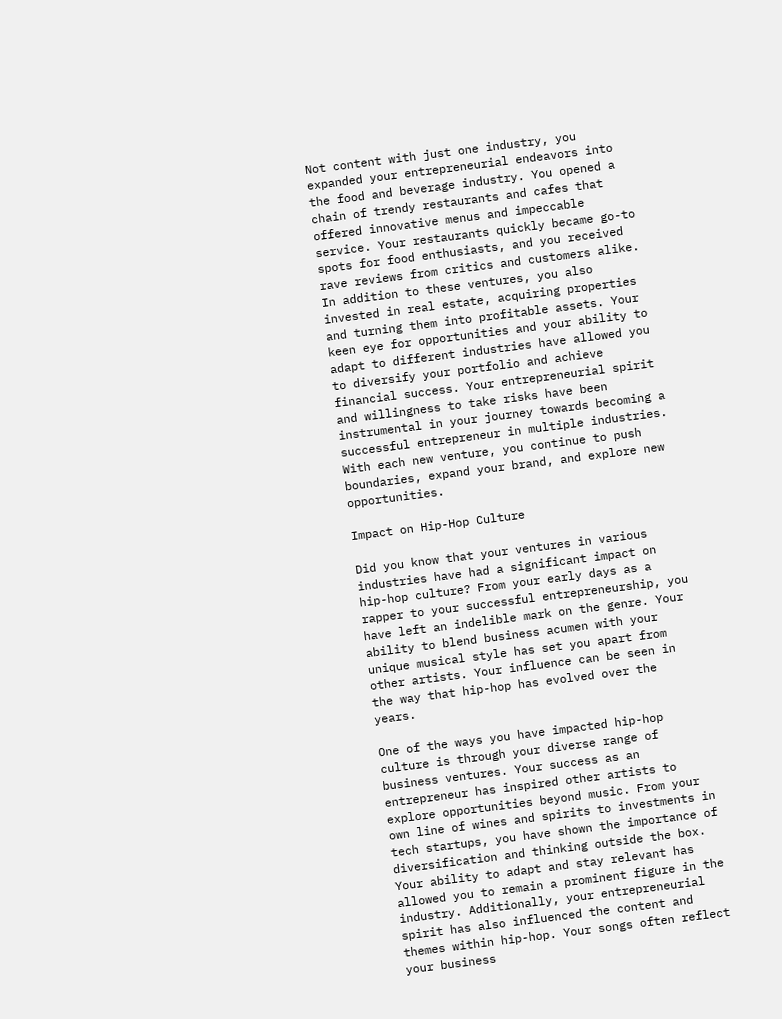Not content with just one industry, you expanded your entrepreneurial endeavors into the food and beverage industry. You opened a chain of trendy restaurants and cafes that offered innovative menus and impeccable service. Your restaurants quickly became go-to spots for food enthusiasts, and you received rave reviews from critics and customers alike. In addition to these ventures, you also invested in real estate, acquiring properties and turning them into profitable assets. Your keen eye for opportunities and your ability to adapt to different industries have allowed you to diversify your portfolio and achieve financial success. Your entrepreneurial spirit and willingness to take risks have been instrumental in your journey towards becoming a successful entrepreneur in multiple industries. With each new venture, you continue to push boundaries, expand your brand, and explore new opportunities.

Impact on Hip-Hop Culture

Did you know that your ventures in various industries have had a significant impact on hip-hop culture? From your early days as a rapper to your successful entrepreneurship, you have left an indelible mark on the genre. Your ability to blend business acumen with your unique musical style has set you apart from other artists. Your influence can be seen in the way that hip-hop has evolved over the years.

One of the ways you have impacted hip-hop culture is through your diverse range of business ventures. Your success as an entrepreneur has inspired other artists to explore opportunities beyond music. From your own line of wines and spirits to investments in tech startups, you have shown the importance of diversification and thinking outside the box. Your ability to adapt and stay relevant has allowed you to remain a prominent figure in the industry. Additionally, your entrepreneurial spirit has also influenced the content and themes within hip-hop. Your songs often reflect your business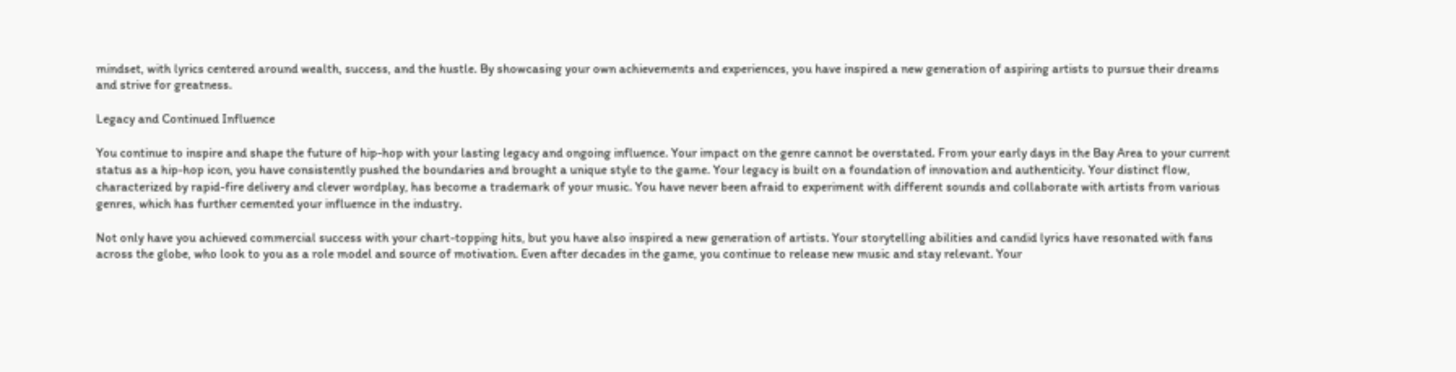mindset, with lyrics centered around wealth, success, and the hustle. By showcasing your own achievements and experiences, you have inspired a new generation of aspiring artists to pursue their dreams and strive for greatness.

Legacy and Continued Influence

You continue to inspire and shape the future of hip-hop with your lasting legacy and ongoing influence. Your impact on the genre cannot be overstated. From your early days in the Bay Area to your current status as a hip-hop icon, you have consistently pushed the boundaries and brought a unique style to the game. Your legacy is built on a foundation of innovation and authenticity. Your distinct flow, characterized by rapid-fire delivery and clever wordplay, has become a trademark of your music. You have never been afraid to experiment with different sounds and collaborate with artists from various genres, which has further cemented your influence in the industry.

Not only have you achieved commercial success with your chart-topping hits, but you have also inspired a new generation of artists. Your storytelling abilities and candid lyrics have resonated with fans across the globe, who look to you as a role model and source of motivation. Even after decades in the game, you continue to release new music and stay relevant. Your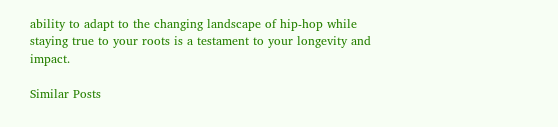ability to adapt to the changing landscape of hip-hop while staying true to your roots is a testament to your longevity and impact.

Similar Posts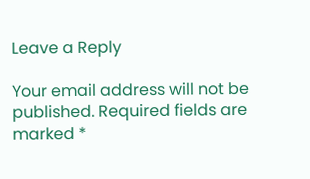Leave a Reply

Your email address will not be published. Required fields are marked *